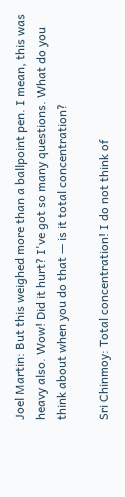Joel Martin: But this weighed more than a ballpoint pen. I mean, this was heavy also. Wow! Did it hurt? I've got so many questions. What do you think about when you do that — is it total concentration?

Sri Chinmoy: Total concentration! I do not think of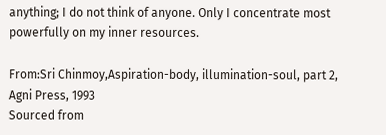anything; I do not think of anyone. Only I concentrate most powerfully on my inner resources.

From:Sri Chinmoy,Aspiration-body, illumination-soul, part 2, Agni Press, 1993
Sourced from